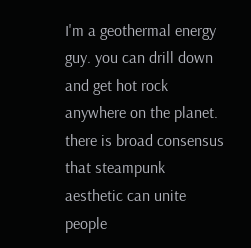I'm a geothermal energy guy. you can drill down and get hot rock anywhere on the planet. there is broad consensus that steampunk aesthetic can unite people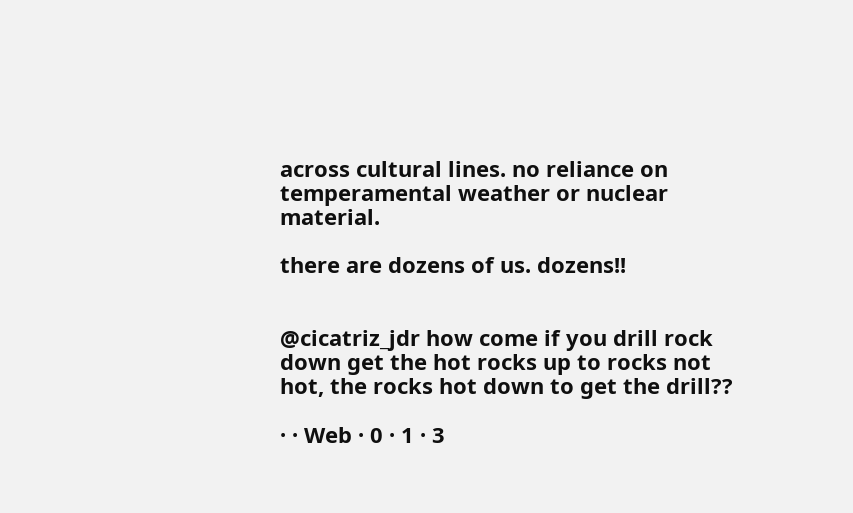across cultural lines. no reliance on temperamental weather or nuclear material.

there are dozens of us. dozens!!


@cicatriz_jdr how come if you drill rock down get the hot rocks up to rocks not hot, the rocks hot down to get the drill??

· · Web · 0 · 1 · 3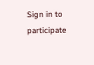Sign in to participate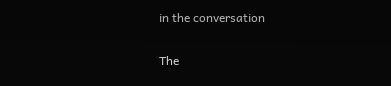in the conversation

The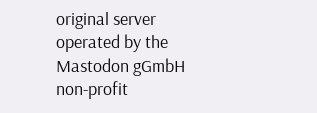original server operated by the Mastodon gGmbH non-profit